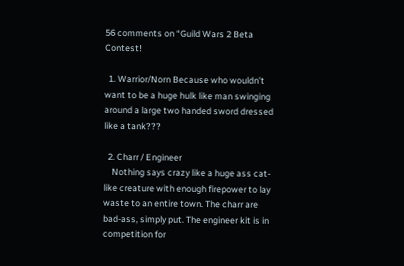56 comments on “Guild Wars 2 Beta Contest!

  1. Warrior/Norn Because who wouldn’t want to be a huge hulk like man swinging around a large two handed sword dressed like a tank???

  2. Charr / Engineer
    Nothing says crazy like a huge ass cat-like creature with enough firepower to lay waste to an entire town. The charr are bad-ass, simply put. The engineer kit is in competition for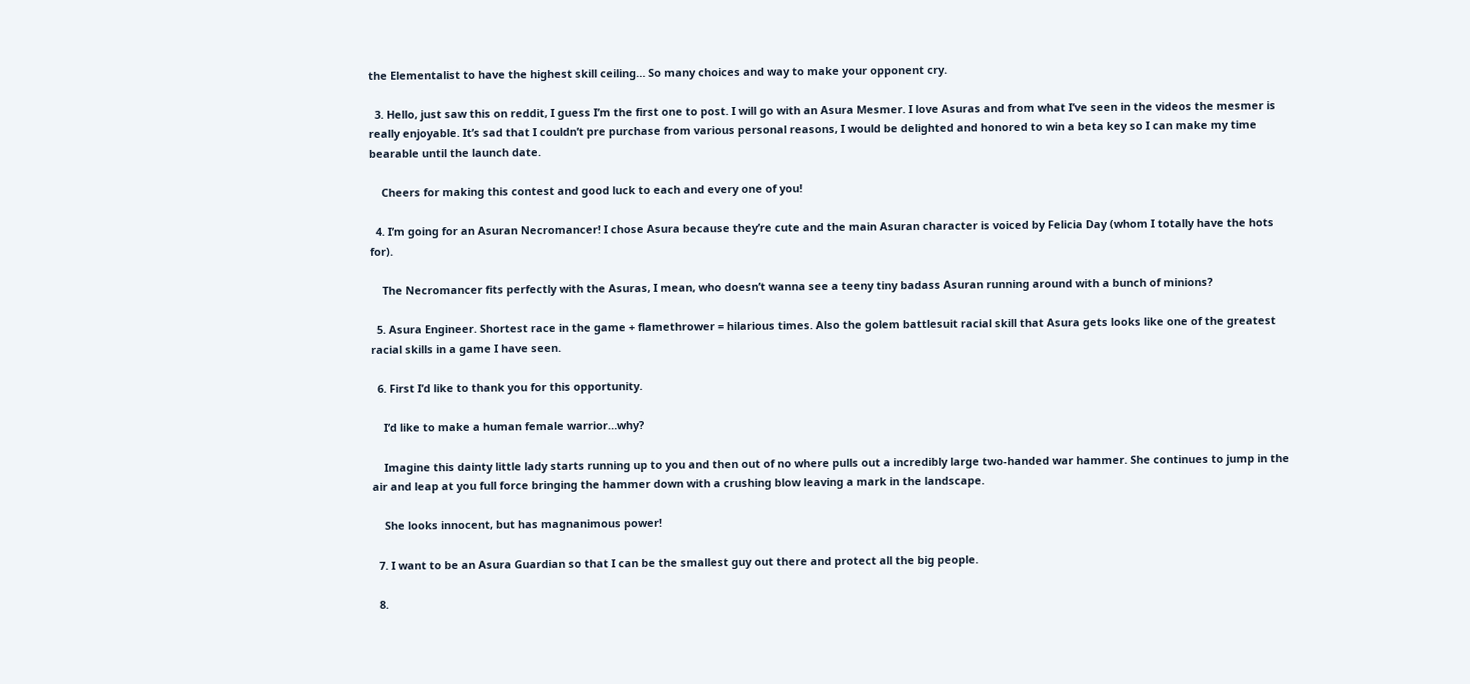the Elementalist to have the highest skill ceiling… So many choices and way to make your opponent cry.

  3. Hello, just saw this on reddit, I guess I’m the first one to post. I will go with an Asura Mesmer. I love Asuras and from what I’ve seen in the videos the mesmer is really enjoyable. It’s sad that I couldn’t pre purchase from various personal reasons, I would be delighted and honored to win a beta key so I can make my time bearable until the launch date.

    Cheers for making this contest and good luck to each and every one of you!

  4. I’m going for an Asuran Necromancer! I chose Asura because they’re cute and the main Asuran character is voiced by Felicia Day (whom I totally have the hots for).

    The Necromancer fits perfectly with the Asuras, I mean, who doesn’t wanna see a teeny tiny badass Asuran running around with a bunch of minions?

  5. Asura Engineer. Shortest race in the game + flamethrower = hilarious times. Also the golem battlesuit racial skill that Asura gets looks like one of the greatest racial skills in a game I have seen.

  6. First I’d like to thank you for this opportunity.

    I’d like to make a human female warrior…why?

    Imagine this dainty little lady starts running up to you and then out of no where pulls out a incredibly large two-handed war hammer. She continues to jump in the air and leap at you full force bringing the hammer down with a crushing blow leaving a mark in the landscape.

    She looks innocent, but has magnanimous power!

  7. I want to be an Asura Guardian so that I can be the smallest guy out there and protect all the big people.

  8.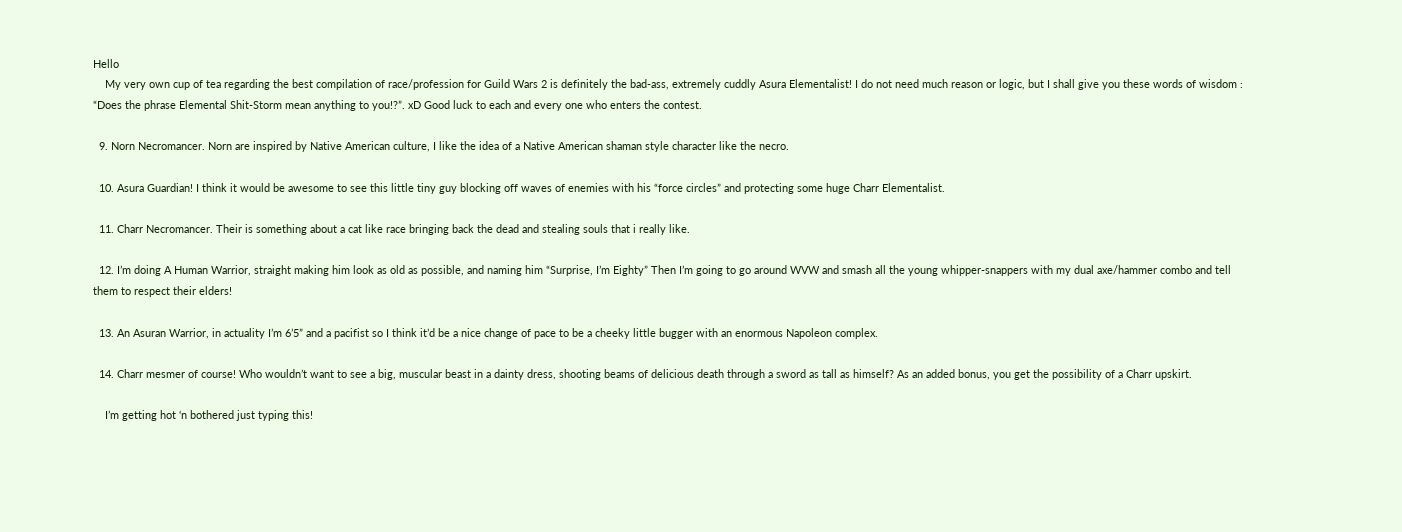Hello
    My very own cup of tea regarding the best compilation of race/profession for Guild Wars 2 is definitely the bad-ass, extremely cuddly Asura Elementalist! I do not need much reason or logic, but I shall give you these words of wisdom : “Does the phrase Elemental Shit-Storm mean anything to you!?”. xD Good luck to each and every one who enters the contest.

  9. Norn Necromancer. Norn are inspired by Native American culture, I like the idea of a Native American shaman style character like the necro.

  10. Asura Guardian! I think it would be awesome to see this little tiny guy blocking off waves of enemies with his “force circles” and protecting some huge Charr Elementalist.

  11. Charr Necromancer. Their is something about a cat like race bringing back the dead and stealing souls that i really like.

  12. I’m doing A Human Warrior, straight making him look as old as possible, and naming him “Surprise, I’m Eighty” Then I’m going to go around WVW and smash all the young whipper-snappers with my dual axe/hammer combo and tell them to respect their elders!

  13. An Asuran Warrior, in actuality I’m 6’5” and a pacifist so I think it’d be a nice change of pace to be a cheeky little bugger with an enormous Napoleon complex.

  14. Charr mesmer of course! Who wouldn’t want to see a big, muscular beast in a dainty dress, shooting beams of delicious death through a sword as tall as himself? As an added bonus, you get the possibility of a Charr upskirt.

    I’m getting hot ‘n bothered just typing this!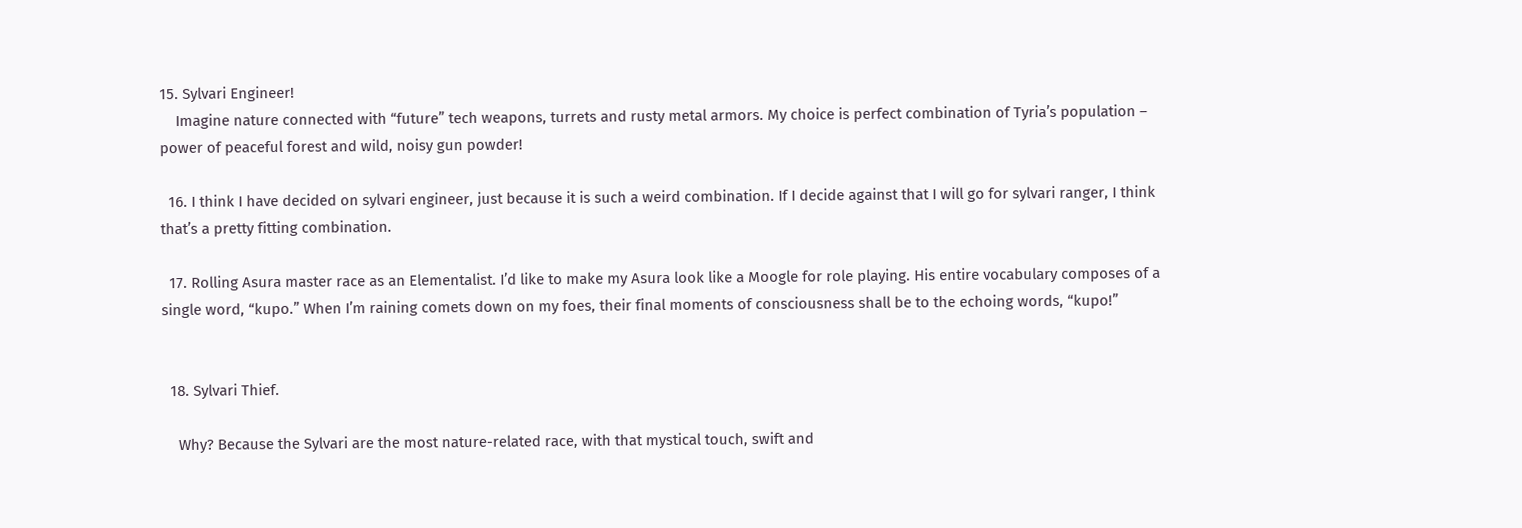15. Sylvari Engineer!
    Imagine nature connected with “future” tech weapons, turrets and rusty metal armors. My choice is perfect combination of Tyria’s population – power of peaceful forest and wild, noisy gun powder!

  16. I think I have decided on sylvari engineer, just because it is such a weird combination. If I decide against that I will go for sylvari ranger, I think that’s a pretty fitting combination.

  17. Rolling Asura master race as an Elementalist. I’d like to make my Asura look like a Moogle for role playing. His entire vocabulary composes of a single word, “kupo.” When I’m raining comets down on my foes, their final moments of consciousness shall be to the echoing words, “kupo!”


  18. Sylvari Thief.

    Why? Because the Sylvari are the most nature-related race, with that mystical touch, swift and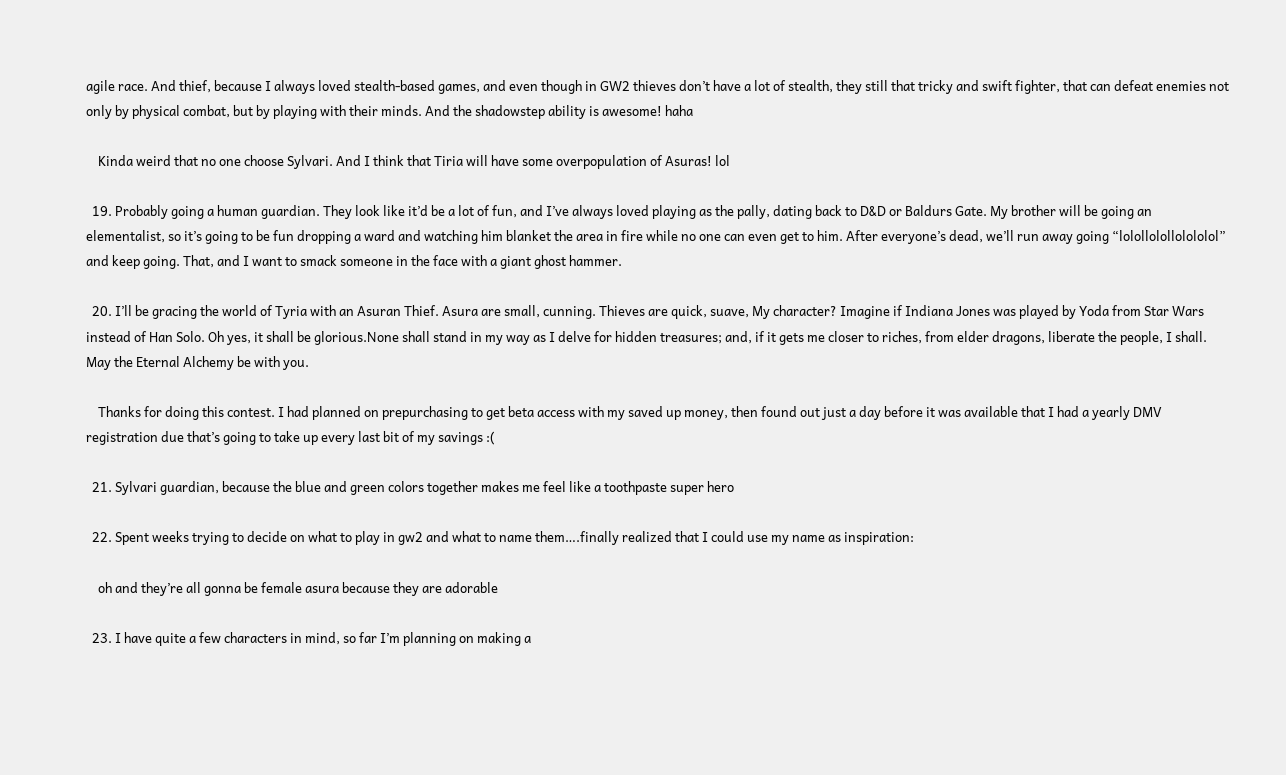agile race. And thief, because I always loved stealth-based games, and even though in GW2 thieves don’t have a lot of stealth, they still that tricky and swift fighter, that can defeat enemies not only by physical combat, but by playing with their minds. And the shadowstep ability is awesome! haha

    Kinda weird that no one choose Sylvari. And I think that Tiria will have some overpopulation of Asuras! lol

  19. Probably going a human guardian. They look like it’d be a lot of fun, and I’ve always loved playing as the pally, dating back to D&D or Baldurs Gate. My brother will be going an elementalist, so it’s going to be fun dropping a ward and watching him blanket the area in fire while no one can even get to him. After everyone’s dead, we’ll run away going “lolollolollolololol” and keep going. That, and I want to smack someone in the face with a giant ghost hammer.

  20. I’ll be gracing the world of Tyria with an Asuran Thief. Asura are small, cunning. Thieves are quick, suave, My character? Imagine if Indiana Jones was played by Yoda from Star Wars instead of Han Solo. Oh yes, it shall be glorious.None shall stand in my way as I delve for hidden treasures; and, if it gets me closer to riches, from elder dragons, liberate the people, I shall. May the Eternal Alchemy be with you.

    Thanks for doing this contest. I had planned on prepurchasing to get beta access with my saved up money, then found out just a day before it was available that I had a yearly DMV registration due that’s going to take up every last bit of my savings :(

  21. Sylvari guardian, because the blue and green colors together makes me feel like a toothpaste super hero

  22. Spent weeks trying to decide on what to play in gw2 and what to name them….finally realized that I could use my name as inspiration:

    oh and they’re all gonna be female asura because they are adorable

  23. I have quite a few characters in mind, so far I’m planning on making a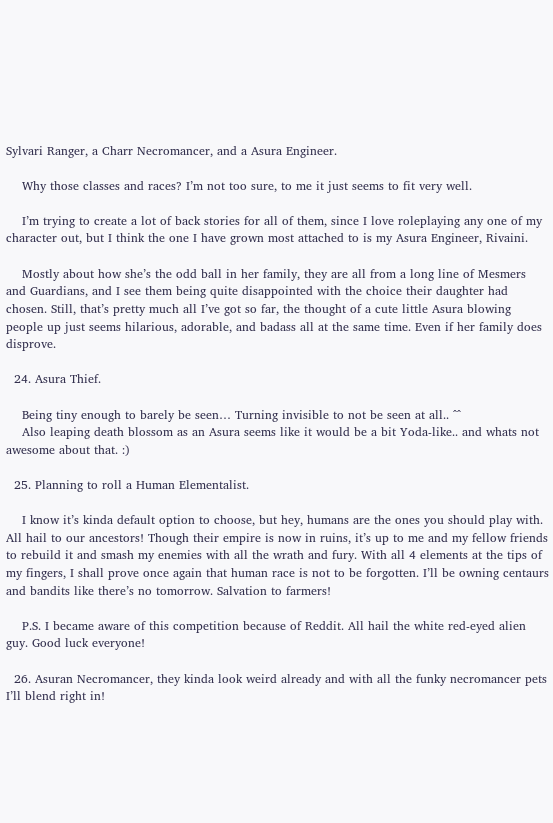Sylvari Ranger, a Charr Necromancer, and a Asura Engineer.

    Why those classes and races? I’m not too sure, to me it just seems to fit very well.

    I’m trying to create a lot of back stories for all of them, since I love roleplaying any one of my character out, but I think the one I have grown most attached to is my Asura Engineer, Rivaini.

    Mostly about how she’s the odd ball in her family, they are all from a long line of Mesmers and Guardians, and I see them being quite disappointed with the choice their daughter had chosen. Still, that’s pretty much all I’ve got so far, the thought of a cute little Asura blowing people up just seems hilarious, adorable, and badass all at the same time. Even if her family does disprove.

  24. Asura Thief.

    Being tiny enough to barely be seen… Turning invisible to not be seen at all.. ^^
    Also leaping death blossom as an Asura seems like it would be a bit Yoda-like.. and whats not awesome about that. :)

  25. Planning to roll a Human Elementalist.

    I know it’s kinda default option to choose, but hey, humans are the ones you should play with. All hail to our ancestors! Though their empire is now in ruins, it’s up to me and my fellow friends to rebuild it and smash my enemies with all the wrath and fury. With all 4 elements at the tips of my fingers, I shall prove once again that human race is not to be forgotten. I’ll be owning centaurs and bandits like there’s no tomorrow. Salvation to farmers!

    P.S. I became aware of this competition because of Reddit. All hail the white red-eyed alien guy. Good luck everyone!

  26. Asuran Necromancer, they kinda look weird already and with all the funky necromancer pets I’ll blend right in!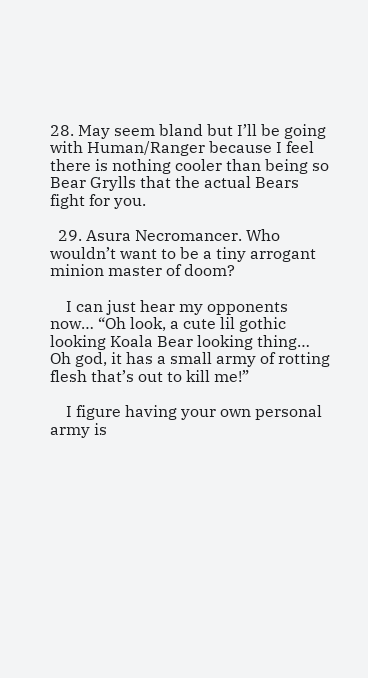28. May seem bland but I’ll be going with Human/Ranger because I feel there is nothing cooler than being so Bear Grylls that the actual Bears fight for you.

  29. Asura Necromancer. Who wouldn’t want to be a tiny arrogant minion master of doom?

    I can just hear my opponents now… “Oh look, a cute lil gothic looking Koala Bear looking thing… Oh god, it has a small army of rotting flesh that’s out to kill me!”

    I figure having your own personal army is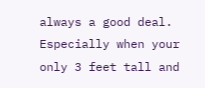always a good deal. Especially when your only 3 feet tall and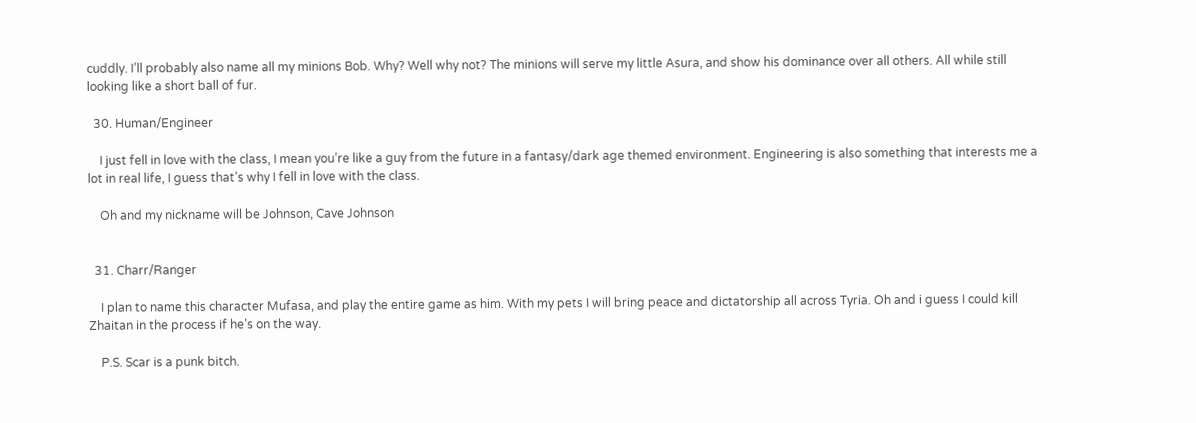cuddly. I’ll probably also name all my minions Bob. Why? Well why not? The minions will serve my little Asura, and show his dominance over all others. All while still looking like a short ball of fur.

  30. Human/Engineer

    I just fell in love with the class, I mean you’re like a guy from the future in a fantasy/dark age themed environment. Engineering is also something that interests me a lot in real life, I guess that’s why I fell in love with the class.

    Oh and my nickname will be Johnson, Cave Johnson


  31. Charr/Ranger

    I plan to name this character Mufasa, and play the entire game as him. With my pets I will bring peace and dictatorship all across Tyria. Oh and i guess I could kill Zhaitan in the process if he’s on the way.

    P.S. Scar is a punk bitch.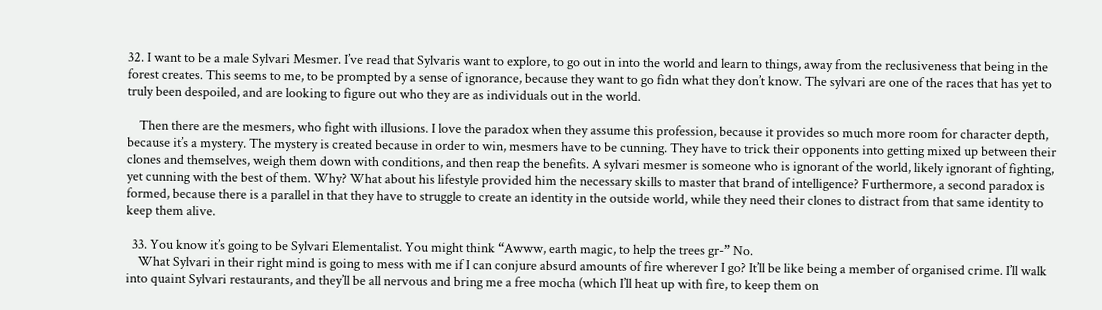32. I want to be a male Sylvari Mesmer. I’ve read that Sylvaris want to explore, to go out in into the world and learn to things, away from the reclusiveness that being in the forest creates. This seems to me, to be prompted by a sense of ignorance, because they want to go fidn what they don’t know. The sylvari are one of the races that has yet to truly been despoiled, and are looking to figure out who they are as individuals out in the world.

    Then there are the mesmers, who fight with illusions. I love the paradox when they assume this profession, because it provides so much more room for character depth, because it’s a mystery. The mystery is created because in order to win, mesmers have to be cunning. They have to trick their opponents into getting mixed up between their clones and themselves, weigh them down with conditions, and then reap the benefits. A sylvari mesmer is someone who is ignorant of the world, likely ignorant of fighting, yet cunning with the best of them. Why? What about his lifestyle provided him the necessary skills to master that brand of intelligence? Furthermore, a second paradox is formed, because there is a parallel in that they have to struggle to create an identity in the outside world, while they need their clones to distract from that same identity to keep them alive.

  33. You know it’s going to be Sylvari Elementalist. You might think “Awww, earth magic, to help the trees gr-” No.
    What Sylvari in their right mind is going to mess with me if I can conjure absurd amounts of fire wherever I go? It’ll be like being a member of organised crime. I’ll walk into quaint Sylvari restaurants, and they’ll be all nervous and bring me a free mocha (which I’ll heat up with fire, to keep them on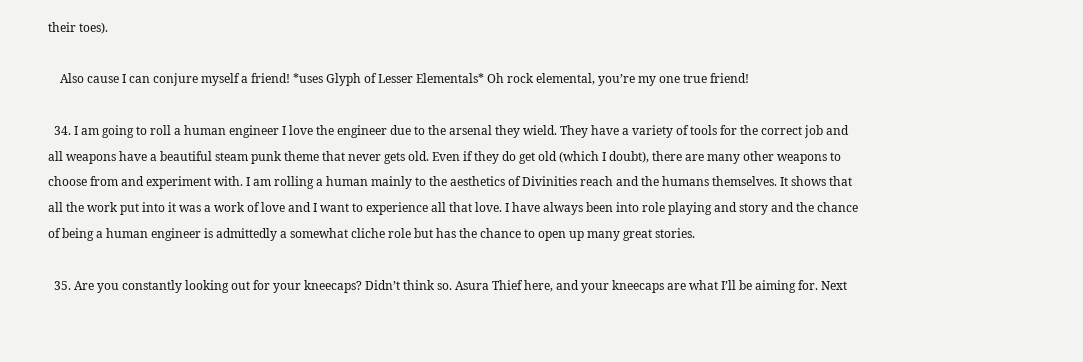their toes).

    Also cause I can conjure myself a friend! *uses Glyph of Lesser Elementals* Oh rock elemental, you’re my one true friend!

  34. I am going to roll a human engineer I love the engineer due to the arsenal they wield. They have a variety of tools for the correct job and all weapons have a beautiful steam punk theme that never gets old. Even if they do get old (which I doubt), there are many other weapons to choose from and experiment with. I am rolling a human mainly to the aesthetics of Divinities reach and the humans themselves. It shows that all the work put into it was a work of love and I want to experience all that love. I have always been into role playing and story and the chance of being a human engineer is admittedly a somewhat cliche role but has the chance to open up many great stories.

  35. Are you constantly looking out for your kneecaps? Didn’t think so. Asura Thief here, and your kneecaps are what I’ll be aiming for. Next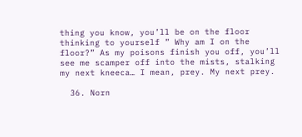thing you know, you’ll be on the floor thinking to yourself ” Why am I on the floor?” As my poisons finish you off, you’ll see me scamper off into the mists, stalking my next kneeca… I mean, prey. My next prey.

  36. Norn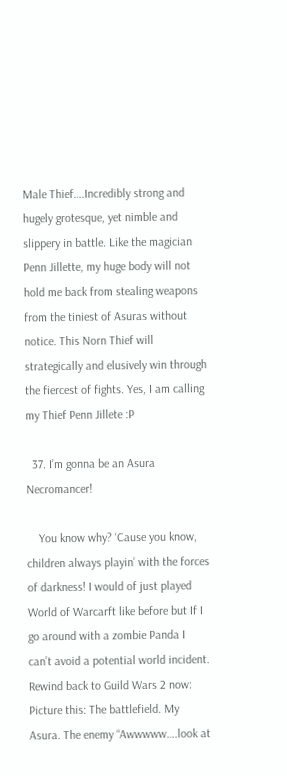Male Thief….Incredibly strong and hugely grotesque, yet nimble and slippery in battle. Like the magician Penn Jillette, my huge body will not hold me back from stealing weapons from the tiniest of Asuras without notice. This Norn Thief will strategically and elusively win through the fiercest of fights. Yes, I am calling my Thief Penn Jillete :P

  37. I’m gonna be an Asura Necromancer!

    You know why? ‘Cause you know, children always playin’ with the forces of darkness! I would of just played World of Warcarft like before but If I go around with a zombie Panda I can’t avoid a potential world incident. Rewind back to Guild Wars 2 now: Picture this: The battlefield. My Asura. The enemy “Awwwww….look at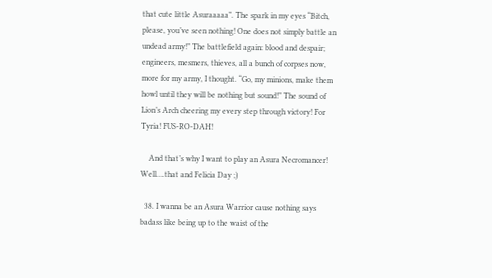that cute little Asuraaaaa”. The spark in my eyes “Bitch, please, you’ve seen nothing! One does not simply battle an undead army!” The battlefield again: blood and despair; engineers, mesmers, thieves, all a bunch of corpses now, more for my army, I thought. “Go, my minions, make them howl until they will be nothing but sound!” The sound of Lion’s Arch cheering my every step through victory! For Tyria! FUS-RO-DAH!

    And that’s why I want to play an Asura Necromancer! Well….that and Felicia Day ;)

  38. I wanna be an Asura Warrior cause nothing says badass like being up to the waist of the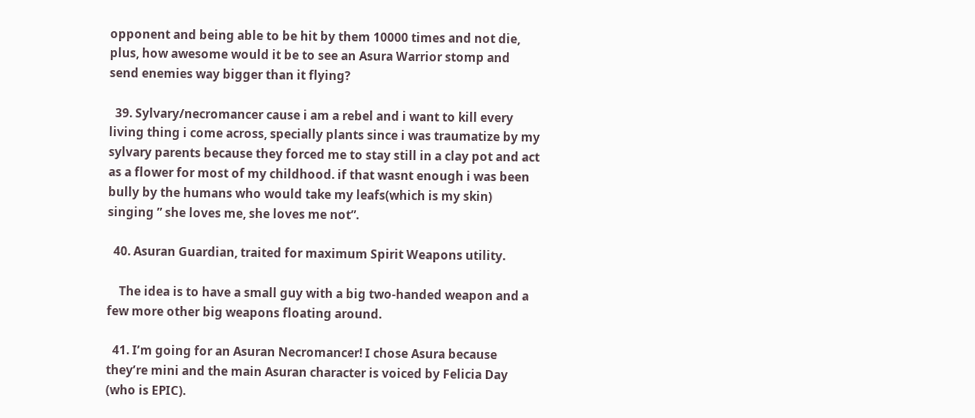opponent and being able to be hit by them 10000 times and not die, plus, how awesome would it be to see an Asura Warrior stomp and send enemies way bigger than it flying?

  39. Sylvary/necromancer cause i am a rebel and i want to kill every living thing i come across, specially plants since i was traumatize by my sylvary parents because they forced me to stay still in a clay pot and act as a flower for most of my childhood. if that wasnt enough i was been bully by the humans who would take my leafs(which is my skin) singing ” she loves me, she loves me not”.

  40. Asuran Guardian, traited for maximum Spirit Weapons utility.

    The idea is to have a small guy with a big two-handed weapon and a few more other big weapons floating around.

  41. I’m going for an Asuran Necromancer! I chose Asura because they’re mini and the main Asuran character is voiced by Felicia Day (who is EPIC).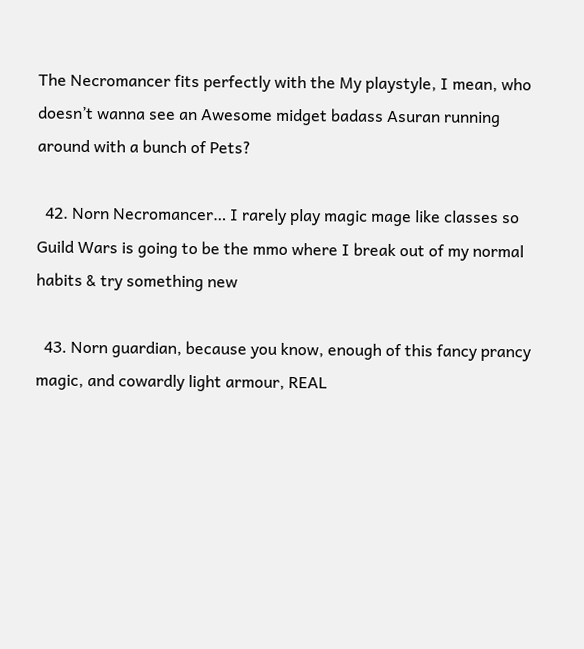The Necromancer fits perfectly with the My playstyle, I mean, who doesn’t wanna see an Awesome midget badass Asuran running around with a bunch of Pets?

  42. Norn Necromancer… I rarely play magic mage like classes so Guild Wars is going to be the mmo where I break out of my normal habits & try something new

  43. Norn guardian, because you know, enough of this fancy prancy magic, and cowardly light armour, REAL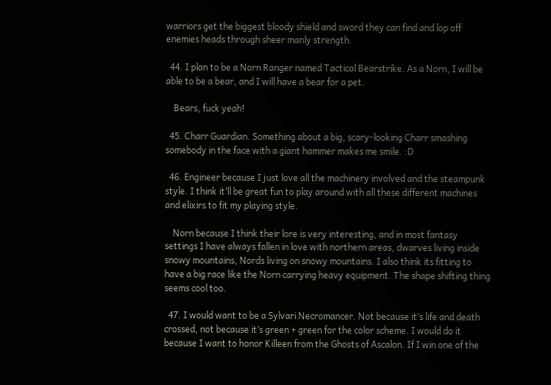warriors get the biggest bloody shield and sword they can find and lop off enemies heads through sheer manly strength.

  44. I plan to be a Norn Ranger named Tactical Bearstrike. As a Norn, I will be able to be a bear, and I will have a bear for a pet.

    Bears, fuck yeah!

  45. Charr Guardian. Something about a big, scary-looking Charr smashing somebody in the face with a giant hammer makes me smile. :D

  46. Engineer because I just love all the machinery involved and the steampunk style. I think it’ll be great fun to play around with all these different machines and elixirs to fit my playing style.

    Norn because I think their lore is very interesting, and in most fantasy settings I have always fallen in love with northern areas, dwarves living inside snowy mountains, Nords living on snowy mountains. I also think its fitting to have a big race like the Norn carrying heavy equipment. The shape shifting thing seems cool too.

  47. I would want to be a Sylvari Necromancer. Not because it’s life and death crossed, not because it’s green + green for the color scheme. I would do it because I want to honor Killeen from the Ghosts of Ascalon. If I win one of the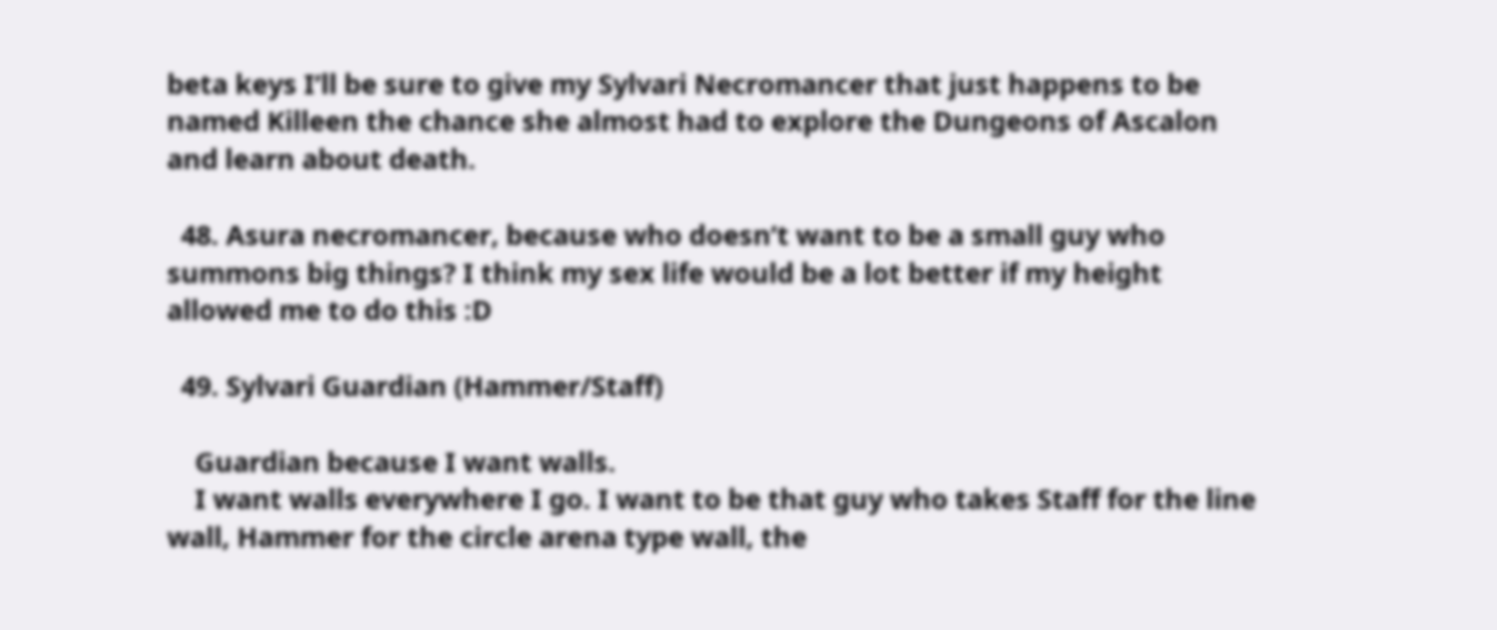beta keys I’ll be sure to give my Sylvari Necromancer that just happens to be named Killeen the chance she almost had to explore the Dungeons of Ascalon and learn about death.

  48. Asura necromancer, because who doesn’t want to be a small guy who summons big things? I think my sex life would be a lot better if my height allowed me to do this :D

  49. Sylvari Guardian (Hammer/Staff)

    Guardian because I want walls.
    I want walls everywhere I go. I want to be that guy who takes Staff for the line wall, Hammer for the circle arena type wall, the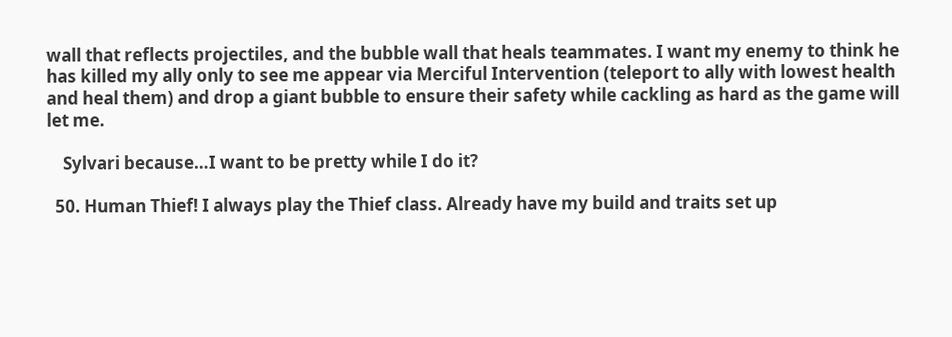wall that reflects projectiles, and the bubble wall that heals teammates. I want my enemy to think he has killed my ally only to see me appear via Merciful Intervention (teleport to ally with lowest health and heal them) and drop a giant bubble to ensure their safety while cackling as hard as the game will let me.

    Sylvari because…I want to be pretty while I do it?

  50. Human Thief! I always play the Thief class. Already have my build and traits set up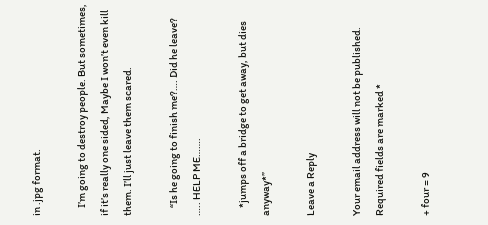in .jpg format.

    I’m going to destroy people. But sometimes, if it’s really one sided, Maybe I won’t even kill them. I’ll just leave them scared.

    “Is he going to finish me?…. Did he leave? ….. HELP ME…….

    *jumps off a bridge to get away, but dies anyway*”

Leave a Reply

Your email address will not be published. Required fields are marked *

+ four = 9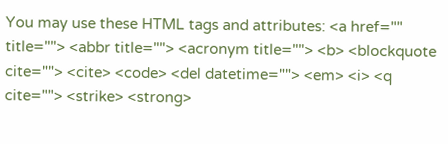You may use these HTML tags and attributes: <a href="" title=""> <abbr title=""> <acronym title=""> <b> <blockquote cite=""> <cite> <code> <del datetime=""> <em> <i> <q cite=""> <strike> <strong>